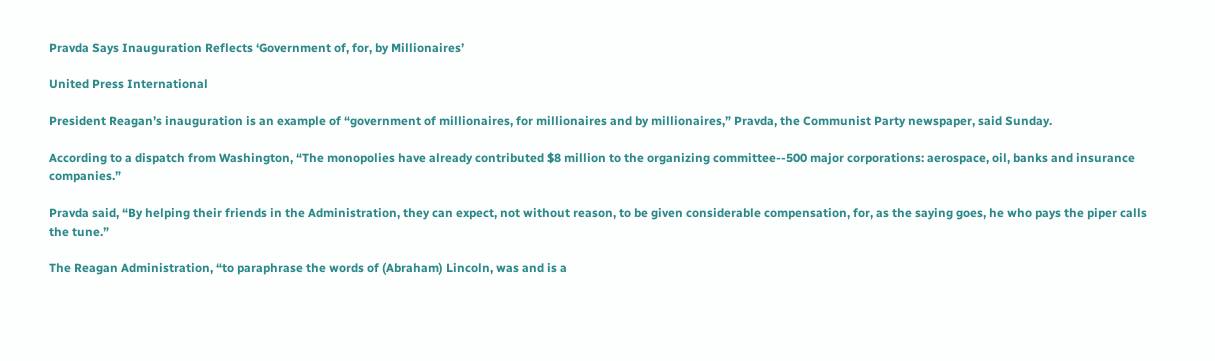Pravda Says Inauguration Reflects ‘Government of, for, by Millionaires’

United Press International

President Reagan’s inauguration is an example of “government of millionaires, for millionaires and by millionaires,” Pravda, the Communist Party newspaper, said Sunday.

According to a dispatch from Washington, “The monopolies have already contributed $8 million to the organizing committee--500 major corporations: aerospace, oil, banks and insurance companies.”

Pravda said, “By helping their friends in the Administration, they can expect, not without reason, to be given considerable compensation, for, as the saying goes, he who pays the piper calls the tune.”

The Reagan Administration, “to paraphrase the words of (Abraham) Lincoln, was and is a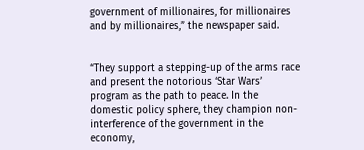government of millionaires, for millionaires and by millionaires,” the newspaper said.


“They support a stepping-up of the arms race and present the notorious ‘Star Wars’ program as the path to peace. In the domestic policy sphere, they champion non-interference of the government in the economy,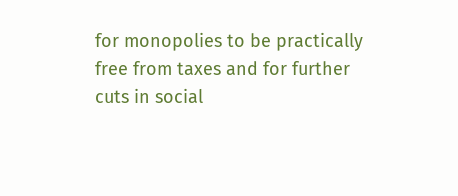for monopolies to be practically free from taxes and for further cuts in social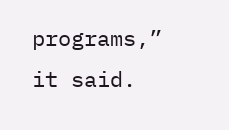programs,” it said.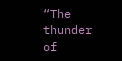“The thunder of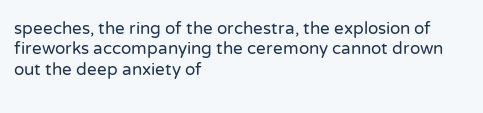speeches, the ring of the orchestra, the explosion of fireworks accompanying the ceremony cannot drown out the deep anxiety of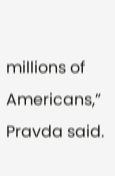millions of Americans,” Pravda said.